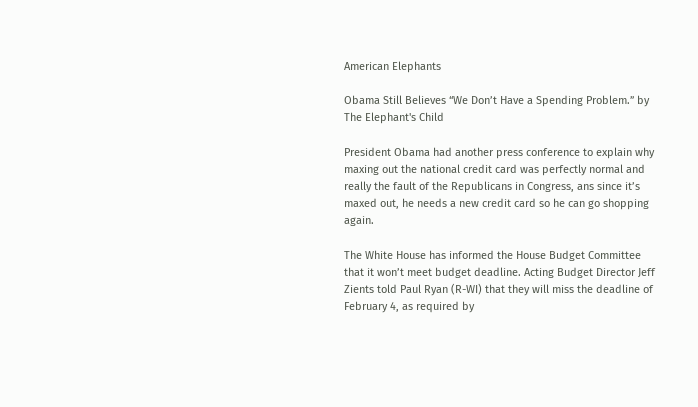American Elephants

Obama Still Believes “We Don’t Have a Spending Problem.” by The Elephant's Child

President Obama had another press conference to explain why maxing out the national credit card was perfectly normal and really the fault of the Republicans in Congress, ans since it’s maxed out, he needs a new credit card so he can go shopping again.

The White House has informed the House Budget Committee that it won’t meet budget deadline. Acting Budget Director Jeff Zients told Paul Ryan (R-WI) that they will miss the deadline of February 4, as required by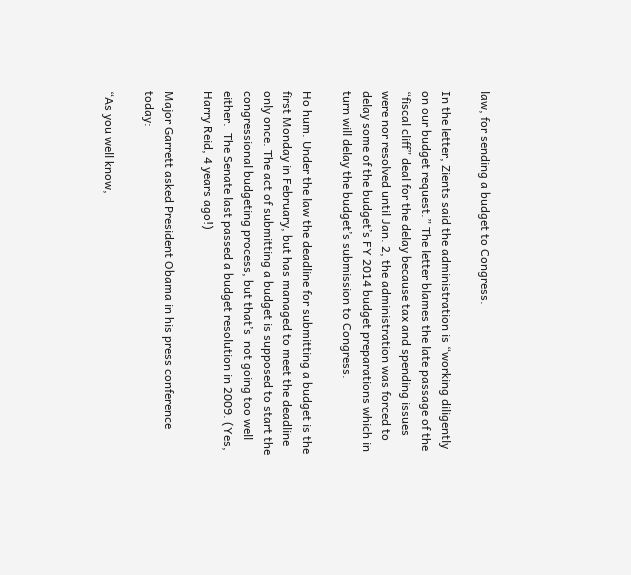law, for sending a budget to Congress.

In the letter, Zients said the administration is “working diligently on our budget request.” The letter blames the late passage of the “fiscal cliff” deal for the delay because tax and spending issues were nor resolved until Jan. 2, the administration was forced to delay some of the budget’s FY 2014 budget preparations which in turn will delay the budget’s submission to Congress.

Ho hum. Under the law the deadline for submitting a budget is the first Monday in February, but has managed to meet the deadline only once. The act of submitting a budget is supposed to start the congressional budgeting process, but that’s  not going too well either.  The Senate last passed a budget resolution in 2009. (Yes, Harry Reid, 4 years ago!)

Major Garrett asked President Obama in his press conference today:

“As you well know,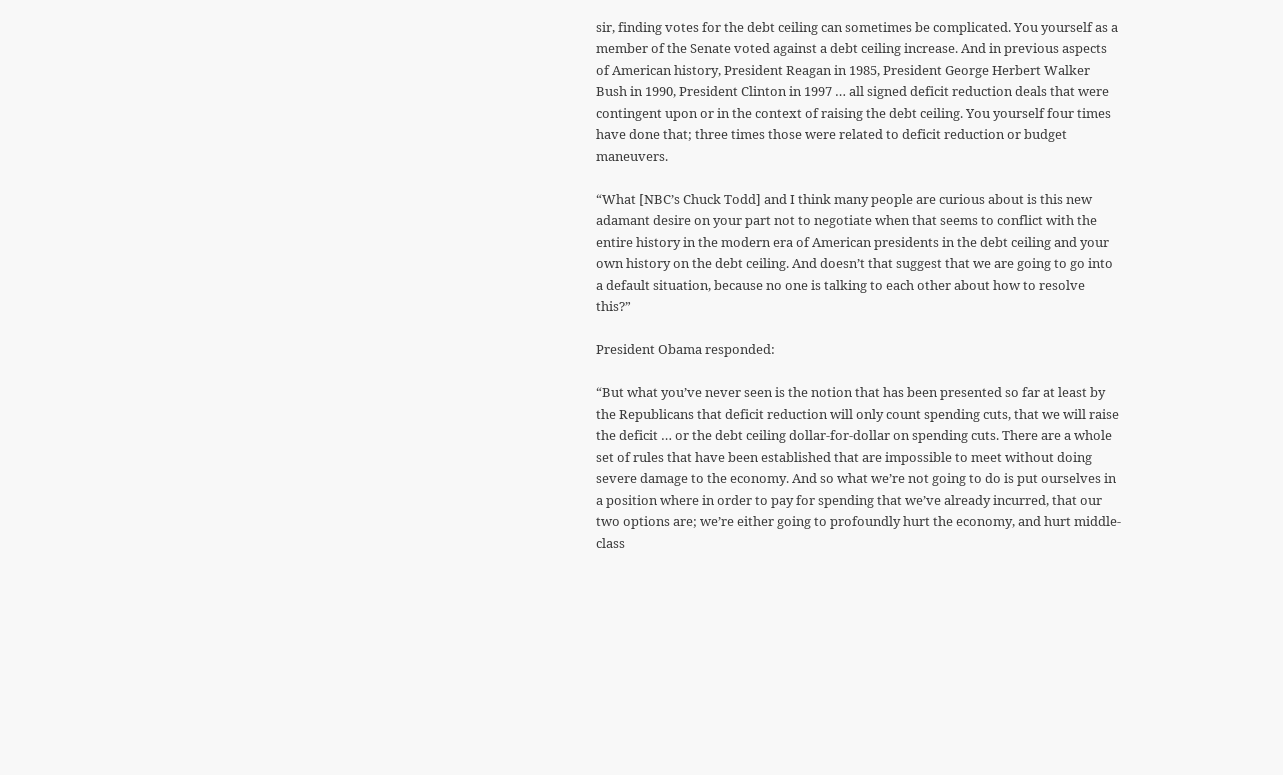sir, finding votes for the debt ceiling can sometimes be complicated. You yourself as a member of the Senate voted against a debt ceiling increase. And in previous aspects of American history, President Reagan in 1985, President George Herbert Walker Bush in 1990, President Clinton in 1997 … all signed deficit reduction deals that were contingent upon or in the context of raising the debt ceiling. You yourself four times have done that; three times those were related to deficit reduction or budget maneuvers.

“What [NBC’s Chuck Todd] and I think many people are curious about is this new adamant desire on your part not to negotiate when that seems to conflict with the entire history in the modern era of American presidents in the debt ceiling and your own history on the debt ceiling. And doesn’t that suggest that we are going to go into a default situation, because no one is talking to each other about how to resolve this?”

President Obama responded:

“But what you’ve never seen is the notion that has been presented so far at least by the Republicans that deficit reduction will only count spending cuts, that we will raise the deficit … or the debt ceiling dollar-for-dollar on spending cuts. There are a whole set of rules that have been established that are impossible to meet without doing severe damage to the economy. And so what we’re not going to do is put ourselves in a position where in order to pay for spending that we’ve already incurred, that our two options are; we’re either going to profoundly hurt the economy, and hurt middle-class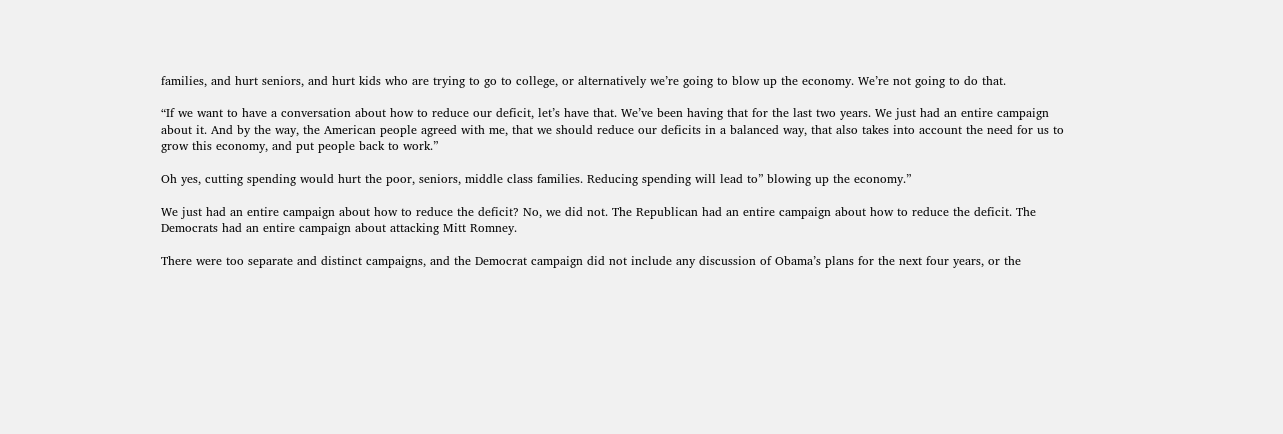families, and hurt seniors, and hurt kids who are trying to go to college, or alternatively we’re going to blow up the economy. We’re not going to do that.

“If we want to have a conversation about how to reduce our deficit, let’s have that. We’ve been having that for the last two years. We just had an entire campaign about it. And by the way, the American people agreed with me, that we should reduce our deficits in a balanced way, that also takes into account the need for us to grow this economy, and put people back to work.”

Oh yes, cutting spending would hurt the poor, seniors, middle class families. Reducing spending will lead to” blowing up the economy.”

We just had an entire campaign about how to reduce the deficit? No, we did not. The Republican had an entire campaign about how to reduce the deficit. The Democrats had an entire campaign about attacking Mitt Romney.

There were too separate and distinct campaigns, and the Democrat campaign did not include any discussion of Obama’s plans for the next four years, or the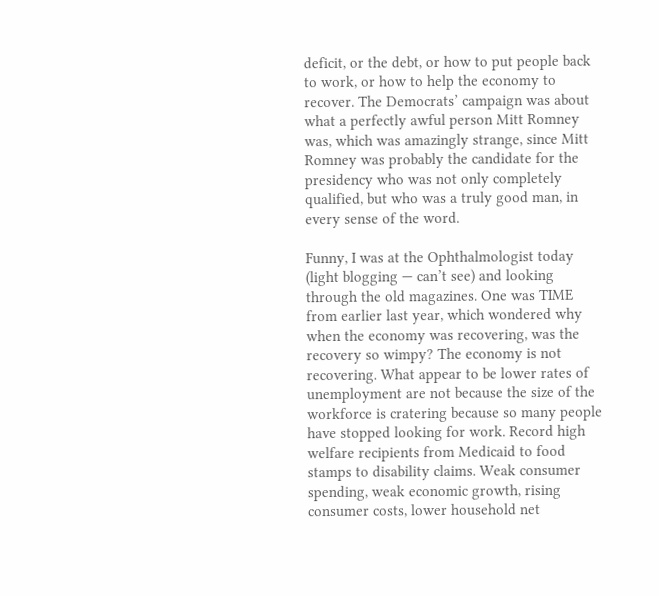deficit, or the debt, or how to put people back to work, or how to help the economy to recover. The Democrats’ campaign was about what a perfectly awful person Mitt Romney was, which was amazingly strange, since Mitt Romney was probably the candidate for the presidency who was not only completely qualified, but who was a truly good man, in every sense of the word.

Funny, I was at the Ophthalmologist today (light blogging — can’t see) and looking through the old magazines. One was TIME from earlier last year, which wondered why when the economy was recovering, was the recovery so wimpy? The economy is not recovering. What appear to be lower rates of unemployment are not because the size of the workforce is cratering because so many people have stopped looking for work. Record high welfare recipients from Medicaid to food stamps to disability claims. Weak consumer spending, weak economic growth, rising consumer costs, lower household net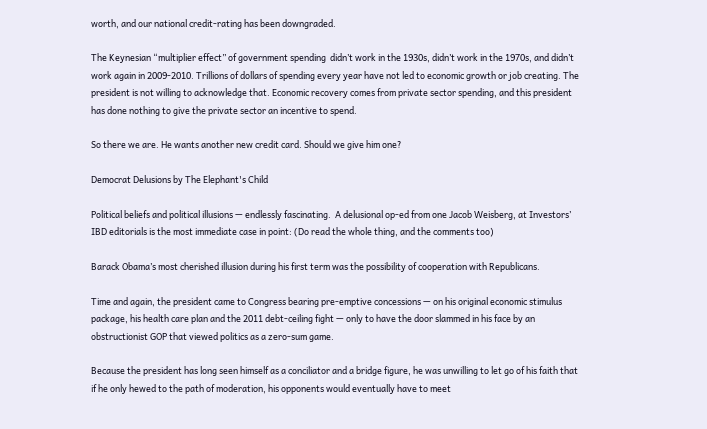worth, and our national credit-rating has been downgraded.

The Keynesian “multiplier effect” of government spending  didn’t work in the 1930s, didn’t work in the 1970s, and didn’t work again in 2009-2010. Trillions of dollars of spending every year have not led to economic growth or job creating. The president is not willing to acknowledge that. Economic recovery comes from private sector spending, and this president has done nothing to give the private sector an incentive to spend.

So there we are. He wants another new credit card. Should we give him one?

Democrat Delusions by The Elephant's Child

Political beliefs and political illusions — endlessly fascinating.  A delusional op-ed from one Jacob Weisberg, at Investors’ IBD editorials is the most immediate case in point: (Do read the whole thing, and the comments too)

Barack Obama’s most cherished illusion during his first term was the possibility of cooperation with Republicans.

Time and again, the president came to Congress bearing pre-emptive concessions — on his original economic stimulus package, his health care plan and the 2011 debt-ceiling fight — only to have the door slammed in his face by an obstructionist GOP that viewed politics as a zero-sum game.

Because the president has long seen himself as a conciliator and a bridge figure, he was unwilling to let go of his faith that if he only hewed to the path of moderation, his opponents would eventually have to meet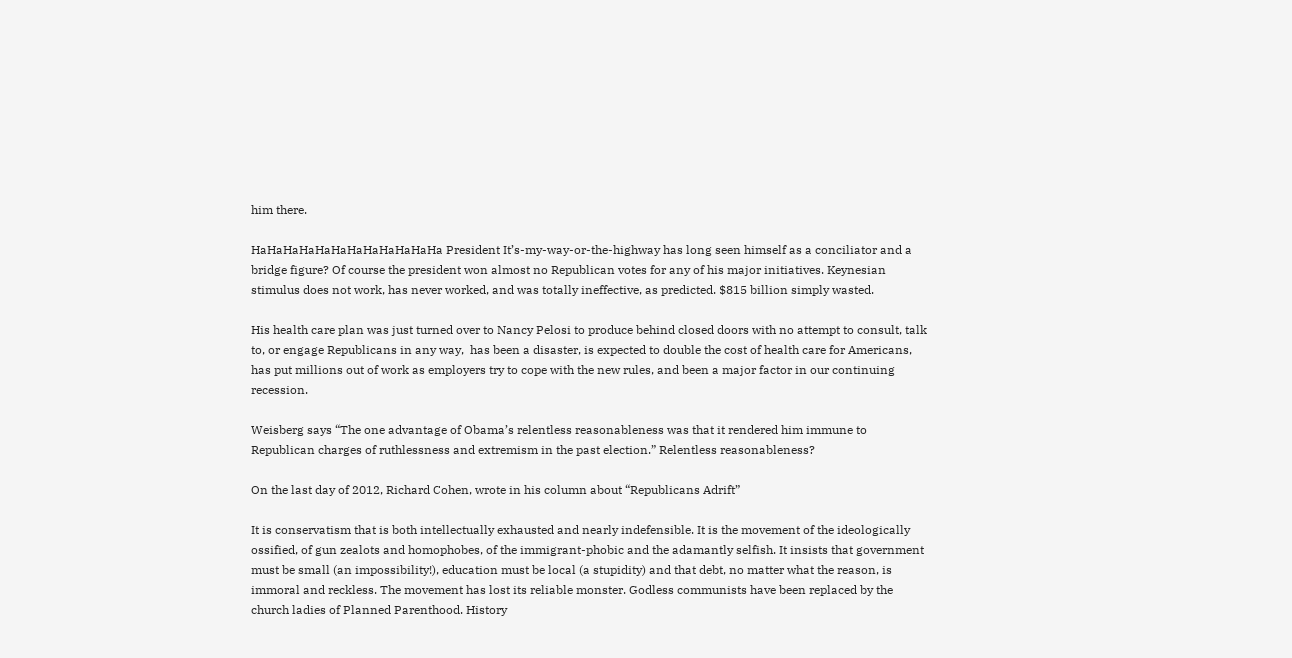him there.

HaHaHaHaHaHaHaHaHaHaHaHa President It’s-my-way-or-the-highway has long seen himself as a conciliator and a bridge figure? Of course the president won almost no Republican votes for any of his major initiatives. Keynesian stimulus does not work, has never worked, and was totally ineffective, as predicted. $815 billion simply wasted.

His health care plan was just turned over to Nancy Pelosi to produce behind closed doors with no attempt to consult, talk to, or engage Republicans in any way,  has been a disaster, is expected to double the cost of health care for Americans, has put millions out of work as employers try to cope with the new rules, and been a major factor in our continuing recession.

Weisberg says “The one advantage of Obama’s relentless reasonableness was that it rendered him immune to Republican charges of ruthlessness and extremism in the past election.” Relentless reasonableness?

On the last day of 2012, Richard Cohen, wrote in his column about “Republicans Adrift”

It is conservatism that is both intellectually exhausted and nearly indefensible. It is the movement of the ideologically ossified, of gun zealots and homophobes, of the immigrant-phobic and the adamantly selfish. It insists that government must be small (an impossibility!), education must be local (a stupidity) and that debt, no matter what the reason, is immoral and reckless. The movement has lost its reliable monster. Godless communists have been replaced by the church ladies of Planned Parenthood. History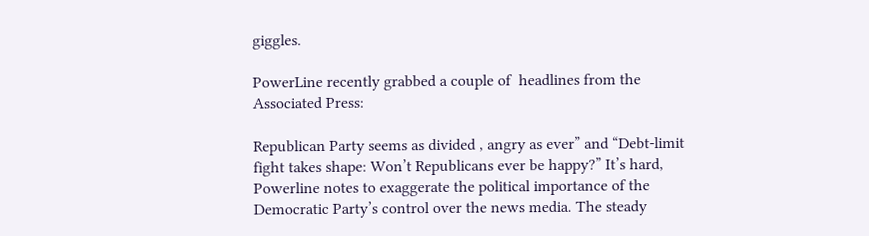giggles.

PowerLine recently grabbed a couple of  headlines from the Associated Press:

Republican Party seems as divided , angry as ever” and “Debt-limit fight takes shape: Won’t Republicans ever be happy?” It’s hard, Powerline notes to exaggerate the political importance of the Democratic Party’s control over the news media. The steady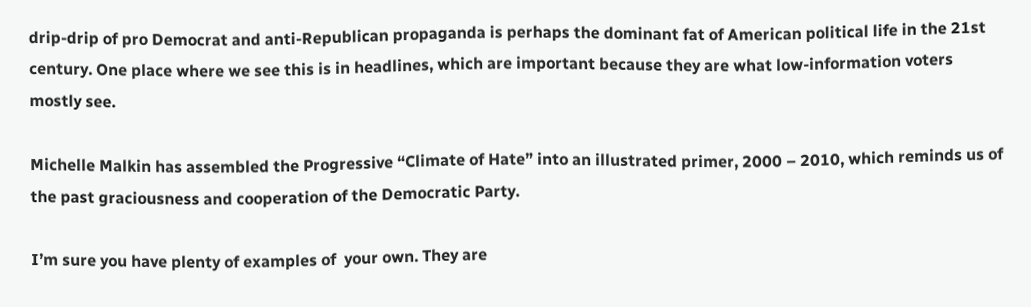drip-drip of pro Democrat and anti-Republican propaganda is perhaps the dominant fat of American political life in the 21st century. One place where we see this is in headlines, which are important because they are what low-information voters mostly see.

Michelle Malkin has assembled the Progressive “Climate of Hate” into an illustrated primer, 2000 – 2010, which reminds us of the past graciousness and cooperation of the Democratic Party.

I’m sure you have plenty of examples of  your own. They are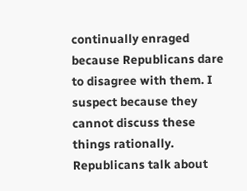continually enraged because Republicans dare to disagree with them. I suspect because they cannot discuss these things rationally. Republicans talk about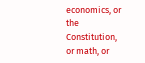economics, or the Constitution, or math, or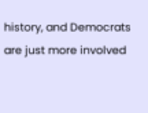history, and Democrats are just more involved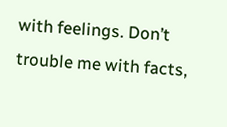with feelings. Don’t trouble me with facts,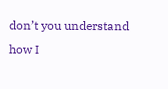don’t you understand how I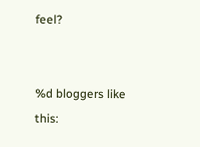feel?


%d bloggers like this: